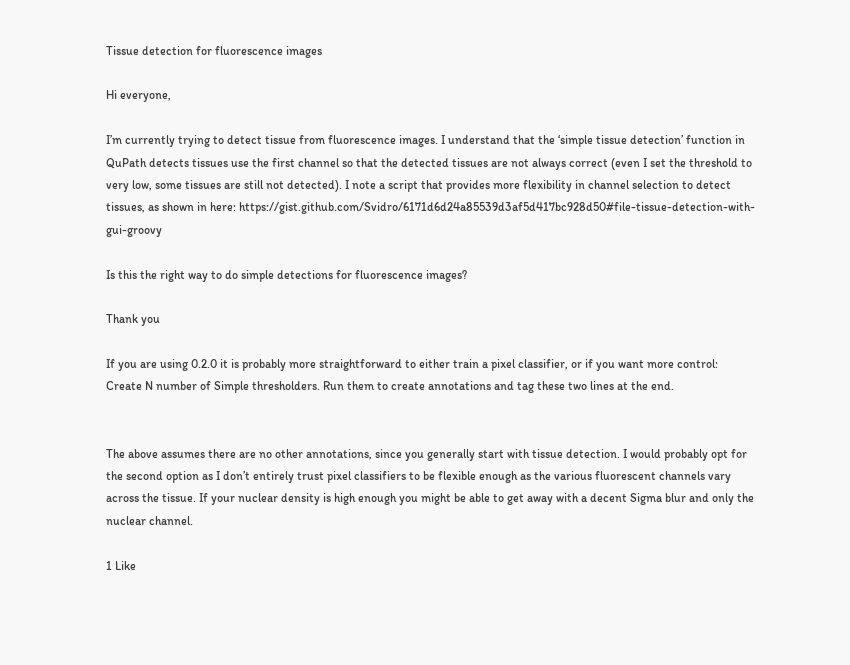Tissue detection for fluorescence images

Hi everyone,

I’m currently trying to detect tissue from fluorescence images. I understand that the ‘simple tissue detection’ function in QuPath detects tissues use the first channel so that the detected tissues are not always correct (even I set the threshold to very low, some tissues are still not detected). I note a script that provides more flexibility in channel selection to detect tissues, as shown in here: https://gist.github.com/Svidro/6171d6d24a85539d3af5d417bc928d50#file-tissue-detection-with-gui-groovy

Is this the right way to do simple detections for fluorescence images?

Thank you

If you are using 0.2.0 it is probably more straightforward to either train a pixel classifier, or if you want more control:
Create N number of Simple thresholders. Run them to create annotations and tag these two lines at the end.


The above assumes there are no other annotations, since you generally start with tissue detection. I would probably opt for the second option as I don’t entirely trust pixel classifiers to be flexible enough as the various fluorescent channels vary across the tissue. If your nuclear density is high enough you might be able to get away with a decent Sigma blur and only the nuclear channel.

1 Like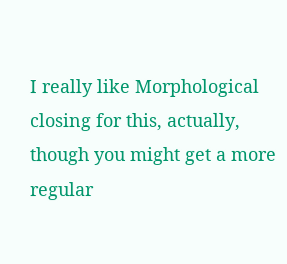I really like Morphological closing for this, actually, though you might get a more regular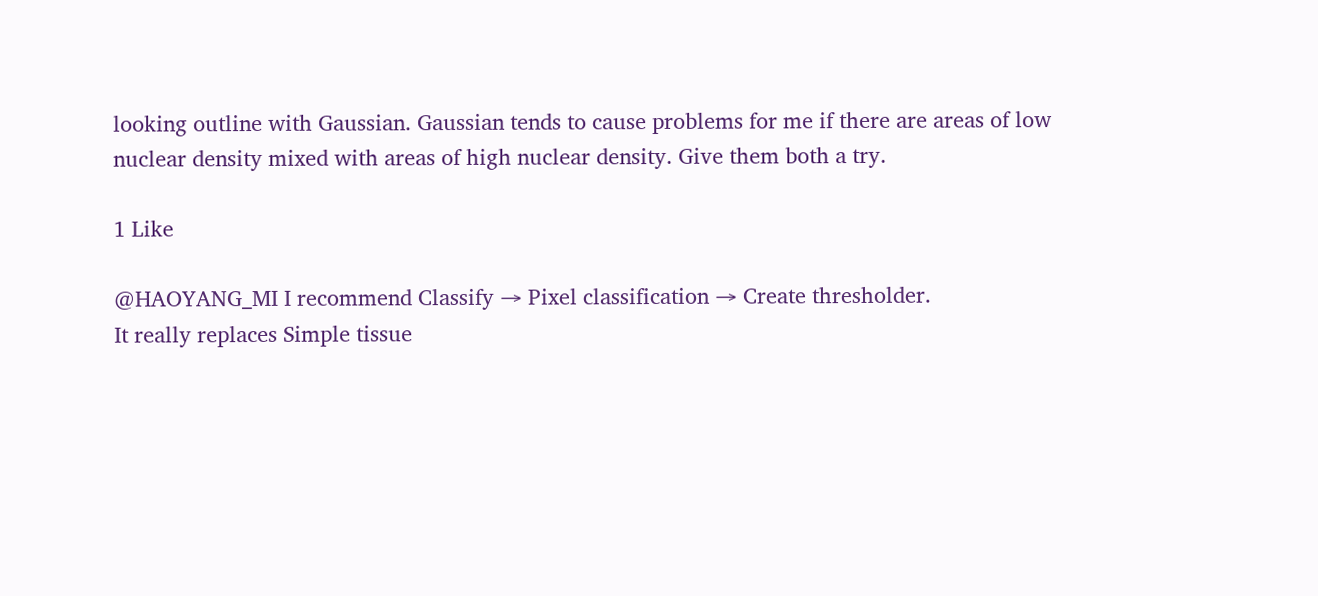looking outline with Gaussian. Gaussian tends to cause problems for me if there are areas of low nuclear density mixed with areas of high nuclear density. Give them both a try.

1 Like

@HAOYANG_MI I recommend Classify → Pixel classification → Create thresholder.
It really replaces Simple tissue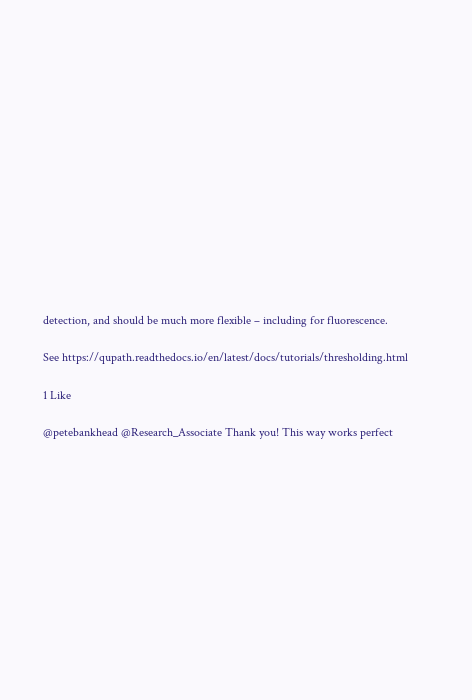detection, and should be much more flexible – including for fluorescence.

See https://qupath.readthedocs.io/en/latest/docs/tutorials/thresholding.html

1 Like

@petebankhead @Research_Associate Thank you! This way works perfect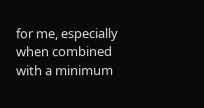for me, especially when combined with a minimum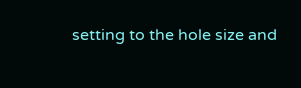setting to the hole size and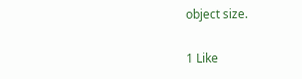object size.

1 Like